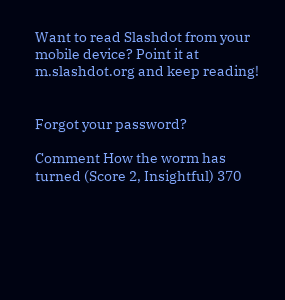Want to read Slashdot from your mobile device? Point it at m.slashdot.org and keep reading!


Forgot your password?

Comment How the worm has turned (Score 2, Insightful) 370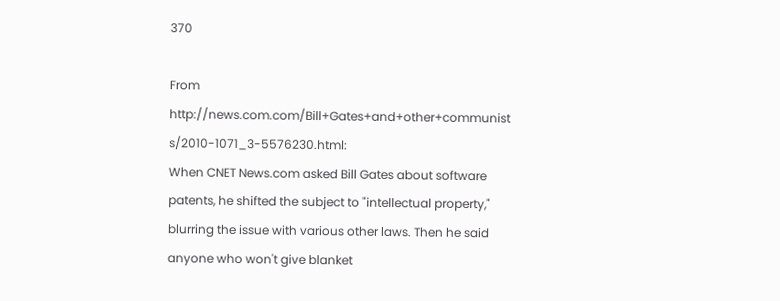370

From http://news.com.com/Bill+Gates+and+other+communist s/2010-1071_3-5576230.html:
When CNET News.com asked Bill Gates about software patents, he shifted the subject to "intellectual property," blurring the issue with various other laws. Then he said anyone who won't give blanket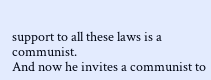support to all these laws is a communist.
And now he invites a communist to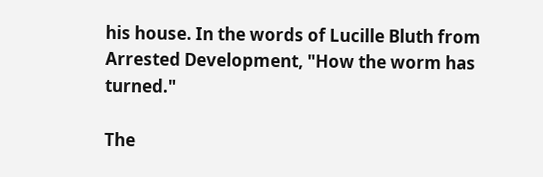his house. In the words of Lucille Bluth from Arrested Development, "How the worm has turned."

The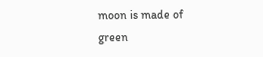moon is made of green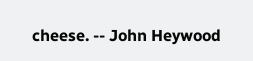cheese. -- John Heywood